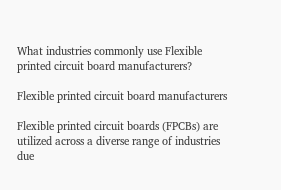What industries commonly use Flexible printed circuit board manufacturers?

Flexible printed circuit board manufacturers

Flexible printed circuit boards (FPCBs) are utilized across a diverse range of industries due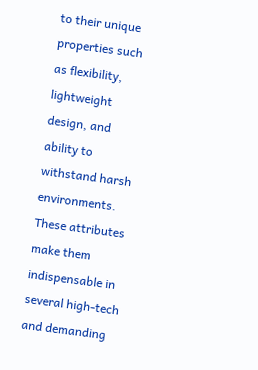to their unique properties such as flexibility, lightweight design, and ability to withstand harsh environments. These attributes make them indispensable in several high-tech and demanding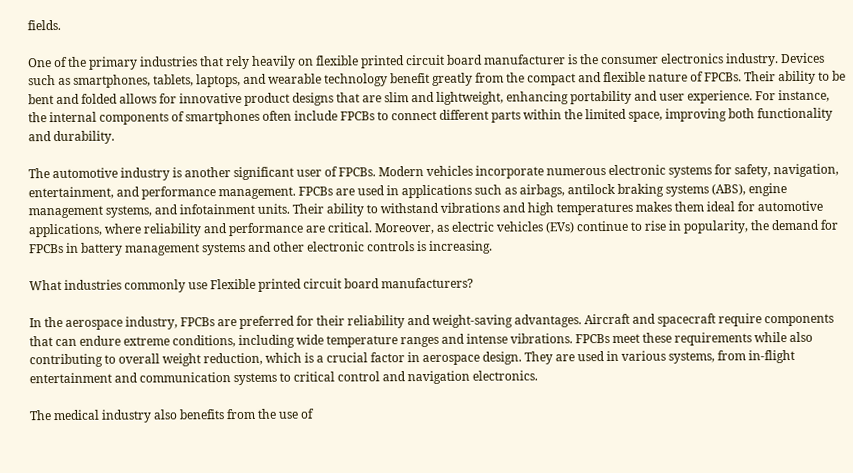fields.

One of the primary industries that rely heavily on flexible printed circuit board manufacturer is the consumer electronics industry. Devices such as smartphones, tablets, laptops, and wearable technology benefit greatly from the compact and flexible nature of FPCBs. Their ability to be bent and folded allows for innovative product designs that are slim and lightweight, enhancing portability and user experience. For instance, the internal components of smartphones often include FPCBs to connect different parts within the limited space, improving both functionality and durability.

The automotive industry is another significant user of FPCBs. Modern vehicles incorporate numerous electronic systems for safety, navigation, entertainment, and performance management. FPCBs are used in applications such as airbags, antilock braking systems (ABS), engine management systems, and infotainment units. Their ability to withstand vibrations and high temperatures makes them ideal for automotive applications, where reliability and performance are critical. Moreover, as electric vehicles (EVs) continue to rise in popularity, the demand for FPCBs in battery management systems and other electronic controls is increasing.

What industries commonly use Flexible printed circuit board manufacturers?

In the aerospace industry, FPCBs are preferred for their reliability and weight-saving advantages. Aircraft and spacecraft require components that can endure extreme conditions, including wide temperature ranges and intense vibrations. FPCBs meet these requirements while also contributing to overall weight reduction, which is a crucial factor in aerospace design. They are used in various systems, from in-flight entertainment and communication systems to critical control and navigation electronics.

The medical industry also benefits from the use of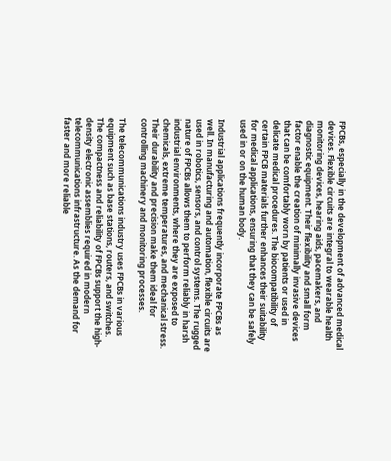FPCBs, especially in the development of advanced medical devices. Flexible circuits are integral to wearable health monitoring devices, hearing aids, pacemakers, and diagnostic equipment. Their flexibility and small form factor enable the creation of minimally invasive devices that can be comfortably worn by patients or used in delicate medical procedures. The biocompatibility of certain FPCB materials further enhances their suitability for medical applications, ensuring that they can be safely used in or on the human body.

Industrial applications frequently incorporate FPCBs as well. In manufacturing and automation, flexible circuits are used in robotics, sensors, and control systems. The rugged nature of FPCBs allows them to perform reliably in harsh industrial environments, where they are exposed to chemicals, extreme temperatures, and mechanical stress. Their durability and precision make them ideal for controlling machinery and monitoring processes.

The telecommunications industry uses FPCBs in various equipment such as base stations, routers, and switches. The compactness and reliability of FPCBs support the high-density electronic assemblies required in modern telecommunications infrastructure. As the demand for faster and more reliable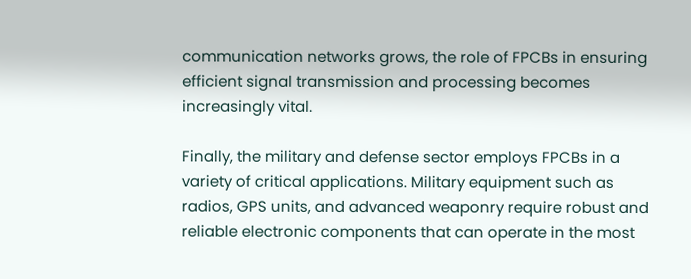communication networks grows, the role of FPCBs in ensuring efficient signal transmission and processing becomes increasingly vital.

Finally, the military and defense sector employs FPCBs in a variety of critical applications. Military equipment such as radios, GPS units, and advanced weaponry require robust and reliable electronic components that can operate in the most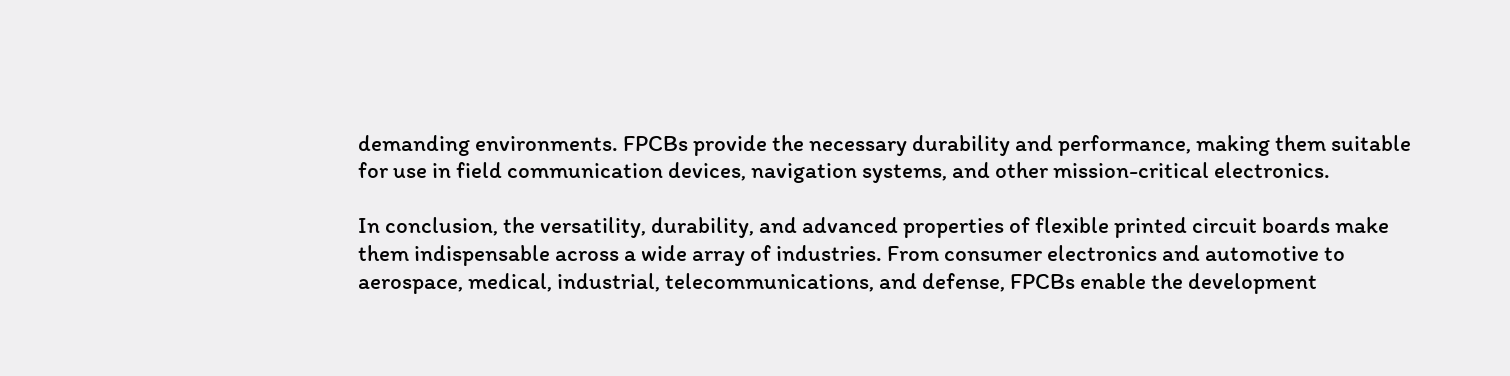demanding environments. FPCBs provide the necessary durability and performance, making them suitable for use in field communication devices, navigation systems, and other mission-critical electronics.

In conclusion, the versatility, durability, and advanced properties of flexible printed circuit boards make them indispensable across a wide array of industries. From consumer electronics and automotive to aerospace, medical, industrial, telecommunications, and defense, FPCBs enable the development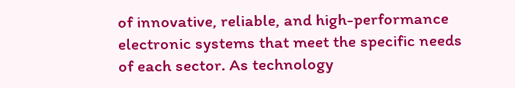of innovative, reliable, and high-performance electronic systems that meet the specific needs of each sector. As technology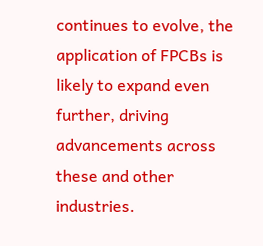continues to evolve, the application of FPCBs is likely to expand even further, driving advancements across these and other industries.